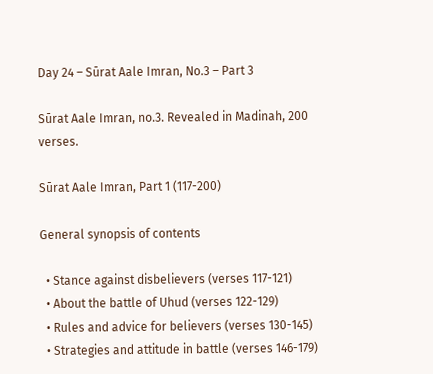Day 24 – Sūrat Aale Imran, No.3 – Part 3

Sūrat Aale Imran, no.3. Revealed in Madinah, 200 verses.

Sūrat Aale Imran, Part 1 (117-200)

General synopsis of contents

  • Stance against disbelievers (verses 117-121)
  • About the battle of Uhud (verses 122-129)
  • Rules and advice for believers (verses 130-145)
  • Strategies and attitude in battle (verses 146-179)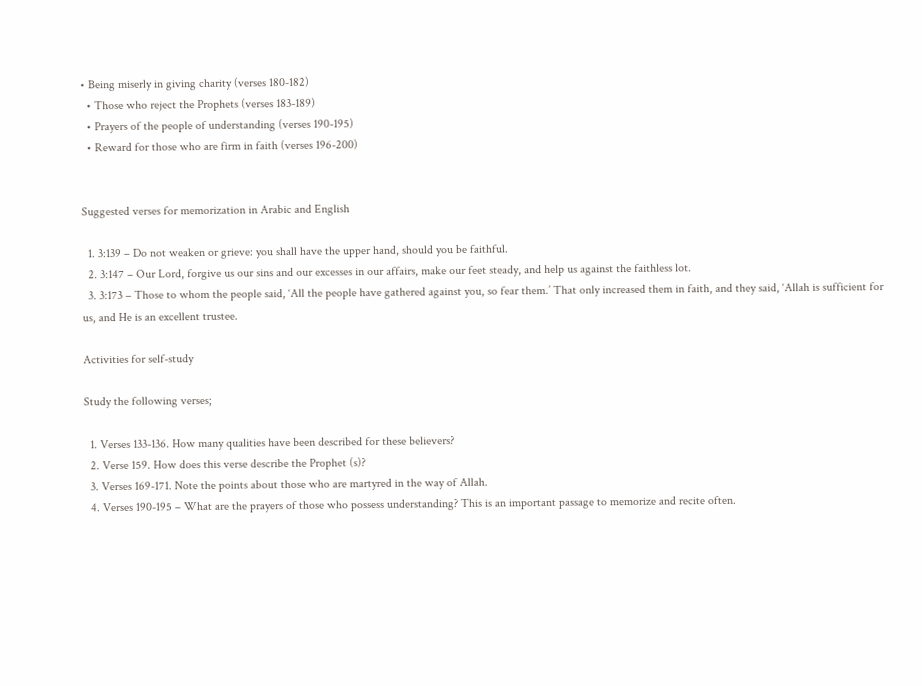• Being miserly in giving charity (verses 180-182)
  • Those who reject the Prophets (verses 183-189)
  • Prayers of the people of understanding (verses 190-195)
  • Reward for those who are firm in faith (verses 196-200)


Suggested verses for memorization in Arabic and English

  1. 3:139 – Do not weaken or grieve: you shall have the upper hand, should you be faithful.
  2. 3:147 – Our Lord, forgive us our sins and our excesses in our affairs, make our feet steady, and help us against the faithless lot.
  3. 3:173 – Those to whom the people said, ‘All the people have gathered against you, so fear them.’ That only increased them in faith, and they said, ‘Allah is sufficient for us, and He is an excellent trustee.

Activities for self-study

Study the following verses;

  1. Verses 133-136. How many qualities have been described for these believers?
  2. Verse 159. How does this verse describe the Prophet (s)?
  3. Verses 169-171. Note the points about those who are martyred in the way of Allah.
  4. Verses 190-195 – What are the prayers of those who possess understanding? This is an important passage to memorize and recite often.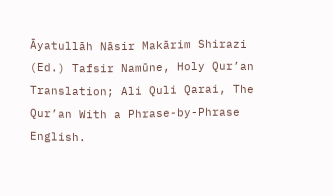Āyatullāh Nāsir Makārim Shirazi (Ed.) Tafsir Namūne, Holy Qur’an Translation; Ali Quli Qarai, The Qur’an With a Phrase-by-Phrase English.